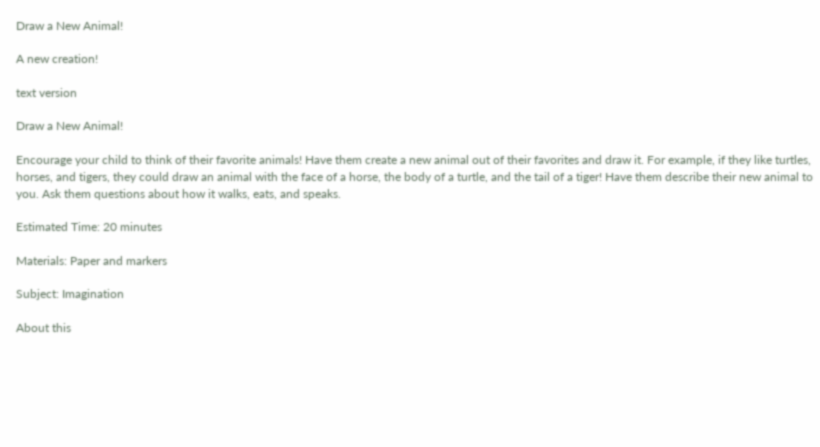Draw a New Animal!

A new creation!

text version

Draw a New Animal!

Encourage your child to think of their favorite animals! Have them create a new animal out of their favorites and draw it. For example, if they like turtles, horses, and tigers, they could draw an animal with the face of a horse, the body of a turtle, and the tail of a tiger! Have them describe their new animal to you. Ask them questions about how it walks, eats, and speaks.

Estimated Time: 20 minutes

Materials: Paper and markers

Subject: Imagination

About this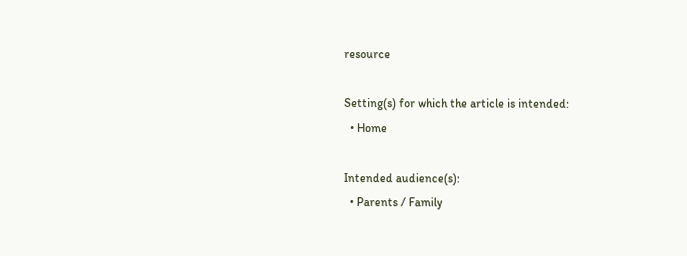resource

Setting(s) for which the article is intended:
  • Home

Intended audience(s):
  • Parents / Family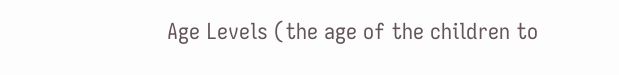Age Levels (the age of the children to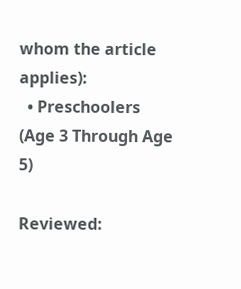whom the article applies):
  • Preschoolers (Age 3 Through Age 5)

Reviewed: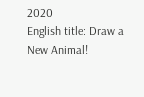2020
English title: Draw a New Animal!